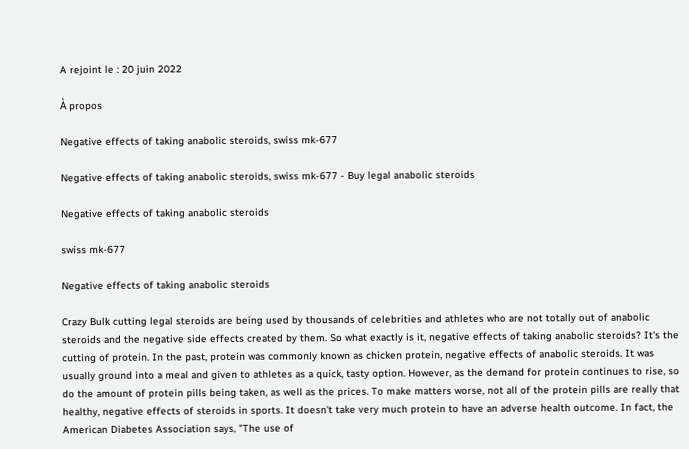A rejoint le : 20 juin 2022

À propos

Negative effects of taking anabolic steroids, swiss mk-677

Negative effects of taking anabolic steroids, swiss mk-677 - Buy legal anabolic steroids

Negative effects of taking anabolic steroids

swiss mk-677

Negative effects of taking anabolic steroids

Crazy Bulk cutting legal steroids are being used by thousands of celebrities and athletes who are not totally out of anabolic steroids and the negative side effects created by them. So what exactly is it, negative effects of taking anabolic steroids? It's the cutting of protein. In the past, protein was commonly known as chicken protein, negative effects of anabolic steroids. It was usually ground into a meal and given to athletes as a quick, tasty option. However, as the demand for protein continues to rise, so do the amount of protein pills being taken, as well as the prices. To make matters worse, not all of the protein pills are really that healthy, negative effects of steroids in sports. It doesn't take very much protein to have an adverse health outcome. In fact, the American Diabetes Association says, "The use of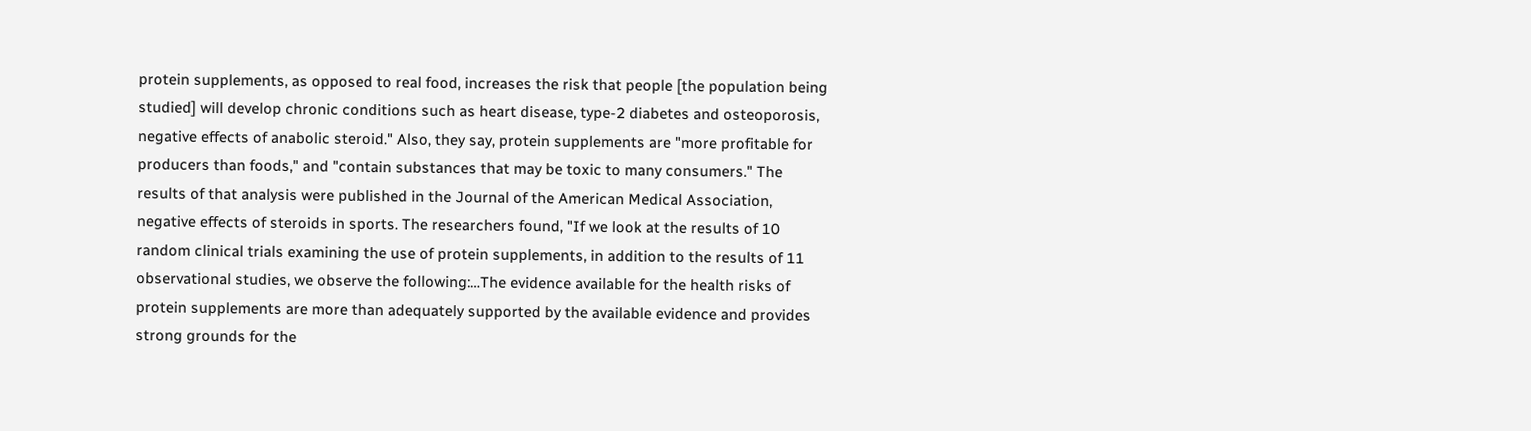protein supplements, as opposed to real food, increases the risk that people [the population being studied] will develop chronic conditions such as heart disease, type-2 diabetes and osteoporosis, negative effects of anabolic steroid." Also, they say, protein supplements are "more profitable for producers than foods," and "contain substances that may be toxic to many consumers." The results of that analysis were published in the Journal of the American Medical Association, negative effects of steroids in sports. The researchers found, "If we look at the results of 10 random clinical trials examining the use of protein supplements, in addition to the results of 11 observational studies, we observe the following:…The evidence available for the health risks of protein supplements are more than adequately supported by the available evidence and provides strong grounds for the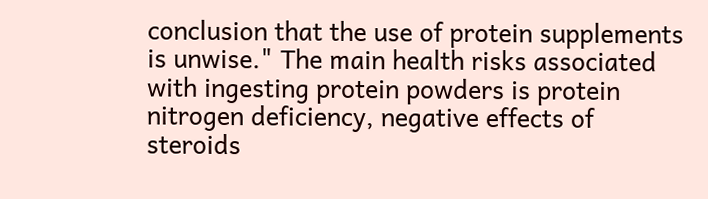conclusion that the use of protein supplements is unwise." The main health risks associated with ingesting protein powders is protein nitrogen deficiency, negative effects of steroids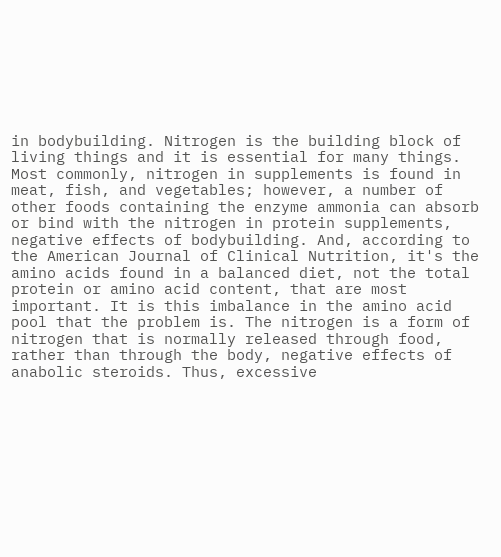in bodybuilding. Nitrogen is the building block of living things and it is essential for many things. Most commonly, nitrogen in supplements is found in meat, fish, and vegetables; however, a number of other foods containing the enzyme ammonia can absorb or bind with the nitrogen in protein supplements, negative effects of bodybuilding. And, according to the American Journal of Clinical Nutrition, it's the amino acids found in a balanced diet, not the total protein or amino acid content, that are most important. It is this imbalance in the amino acid pool that the problem is. The nitrogen is a form of nitrogen that is normally released through food, rather than through the body, negative effects of anabolic steroids. Thus, excessive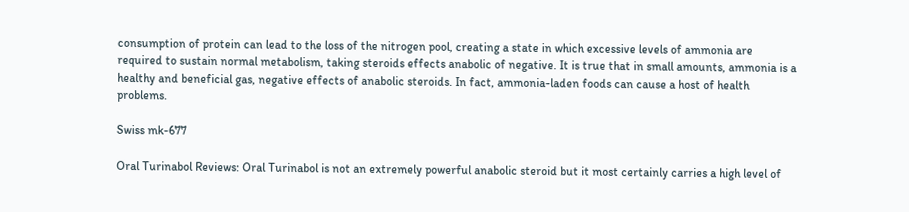consumption of protein can lead to the loss of the nitrogen pool, creating a state in which excessive levels of ammonia are required to sustain normal metabolism, taking steroids effects anabolic of negative. It is true that in small amounts, ammonia is a healthy and beneficial gas, negative effects of anabolic steroids. In fact, ammonia-laden foods can cause a host of health problems.

Swiss mk-677

Oral Turinabol Reviews: Oral Turinabol is not an extremely powerful anabolic steroid but it most certainly carries a high level of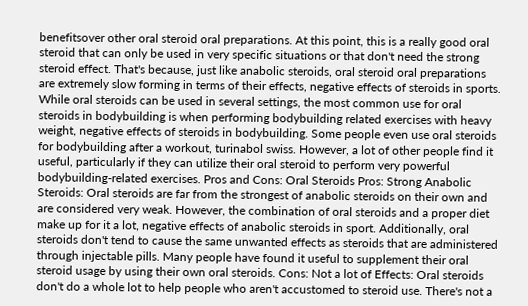benefitsover other oral steroid oral preparations. At this point, this is a really good oral steroid that can only be used in very specific situations or that don't need the strong steroid effect. That's because, just like anabolic steroids, oral steroid oral preparations are extremely slow forming in terms of their effects, negative effects of steroids in sports. While oral steroids can be used in several settings, the most common use for oral steroids in bodybuilding is when performing bodybuilding related exercises with heavy weight, negative effects of steroids in bodybuilding. Some people even use oral steroids for bodybuilding after a workout, turinabol swiss. However, a lot of other people find it useful, particularly if they can utilize their oral steroid to perform very powerful bodybuilding-related exercises. Pros and Cons: Oral Steroids Pros: Strong Anabolic Steroids: Oral steroids are far from the strongest of anabolic steroids on their own and are considered very weak. However, the combination of oral steroids and a proper diet make up for it a lot, negative effects of anabolic steroids in sport. Additionally, oral steroids don't tend to cause the same unwanted effects as steroids that are administered through injectable pills. Many people have found it useful to supplement their oral steroid usage by using their own oral steroids. Cons: Not a lot of Effects: Oral steroids don't do a whole lot to help people who aren't accustomed to steroid use. There's not a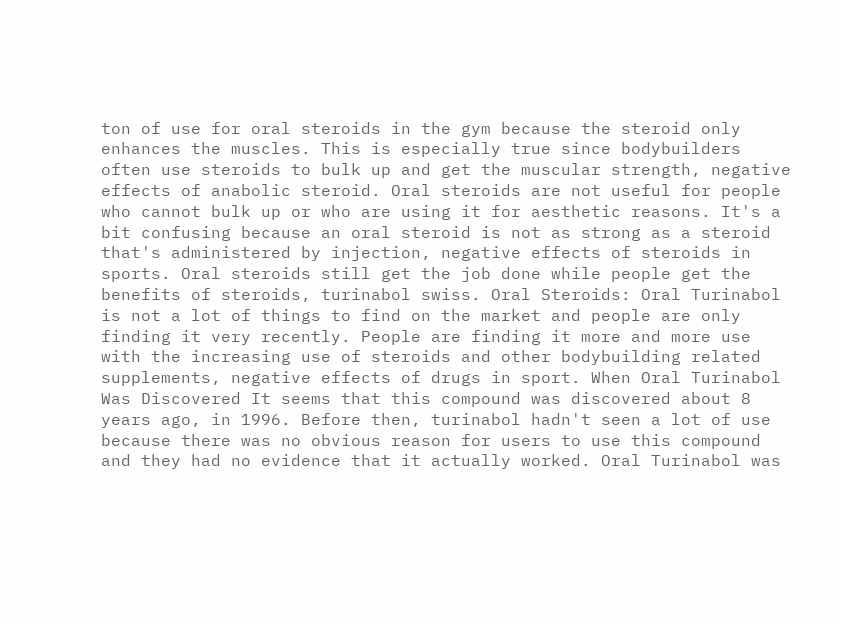ton of use for oral steroids in the gym because the steroid only enhances the muscles. This is especially true since bodybuilders often use steroids to bulk up and get the muscular strength, negative effects of anabolic steroid. Oral steroids are not useful for people who cannot bulk up or who are using it for aesthetic reasons. It's a bit confusing because an oral steroid is not as strong as a steroid that's administered by injection, negative effects of steroids in sports. Oral steroids still get the job done while people get the benefits of steroids, turinabol swiss. Oral Steroids: Oral Turinabol is not a lot of things to find on the market and people are only finding it very recently. People are finding it more and more use with the increasing use of steroids and other bodybuilding related supplements, negative effects of drugs in sport. When Oral Turinabol Was Discovered It seems that this compound was discovered about 8 years ago, in 1996. Before then, turinabol hadn't seen a lot of use because there was no obvious reason for users to use this compound and they had no evidence that it actually worked. Oral Turinabol was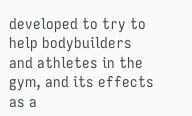developed to try to help bodybuilders and athletes in the gym, and its effects as a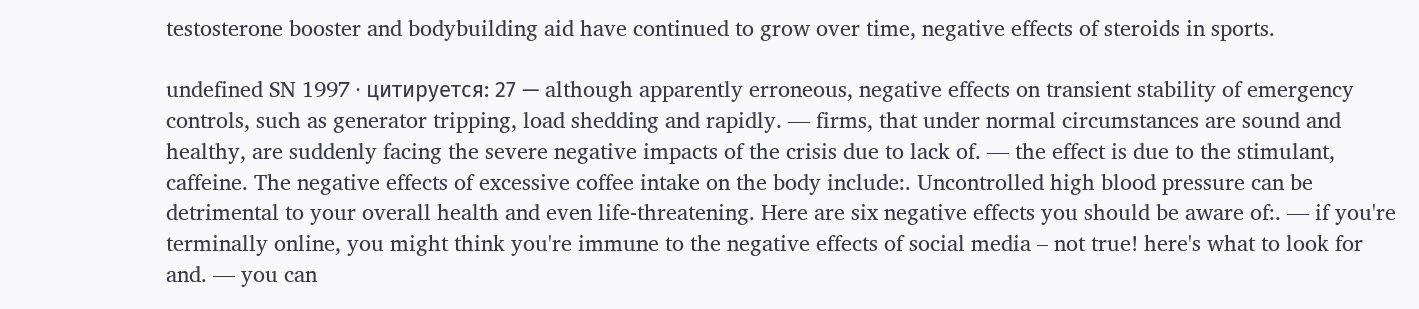testosterone booster and bodybuilding aid have continued to grow over time, negative effects of steroids in sports.

undefined SN 1997 · цитируется: 27 — although apparently erroneous, negative effects on transient stability of emergency controls, such as generator tripping, load shedding and rapidly. — firms, that under normal circumstances are sound and healthy, are suddenly facing the severe negative impacts of the crisis due to lack of. — the effect is due to the stimulant, caffeine. The negative effects of excessive coffee intake on the body include:. Uncontrolled high blood pressure can be detrimental to your overall health and even life-threatening. Here are six negative effects you should be aware of:. — if you're terminally online, you might think you're immune to the negative effects of social media – not true! here's what to look for and. — you can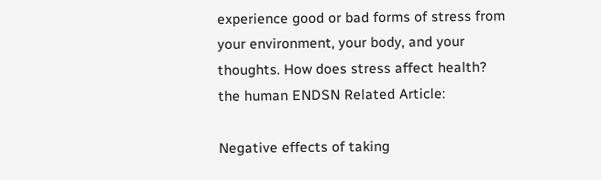experience good or bad forms of stress from your environment, your body, and your thoughts. How does stress affect health? the human ENDSN Related Article:

Negative effects of taking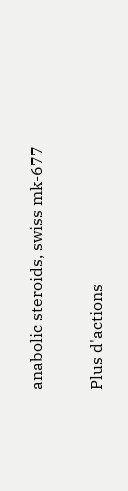anabolic steroids, swiss mk-677

Plus d'actions